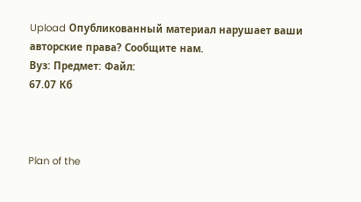Upload Опубликованный материал нарушает ваши авторские права? Сообщите нам.
Вуз: Предмет: Файл:
67.07 Кб



Plan of the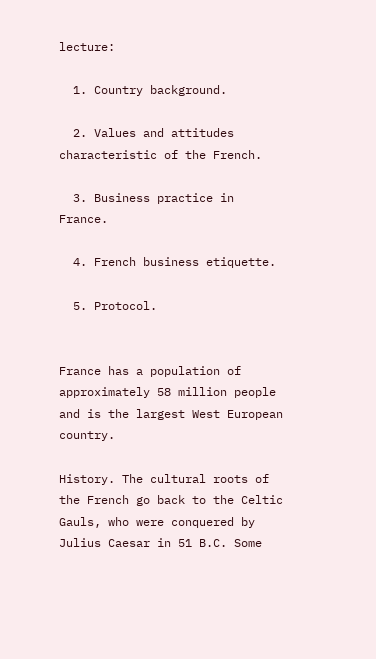lecture:

  1. Country background.

  2. Values and attitudes characteristic of the French.

  3. Business practice in France.

  4. French business etiquette.

  5. Protocol.


France has a population of approximately 58 million people and is the largest West European country.

History. The cultural roots of the French go back to the Celtic Gauls, who were conquered by Julius Caesar in 51 B.C. Some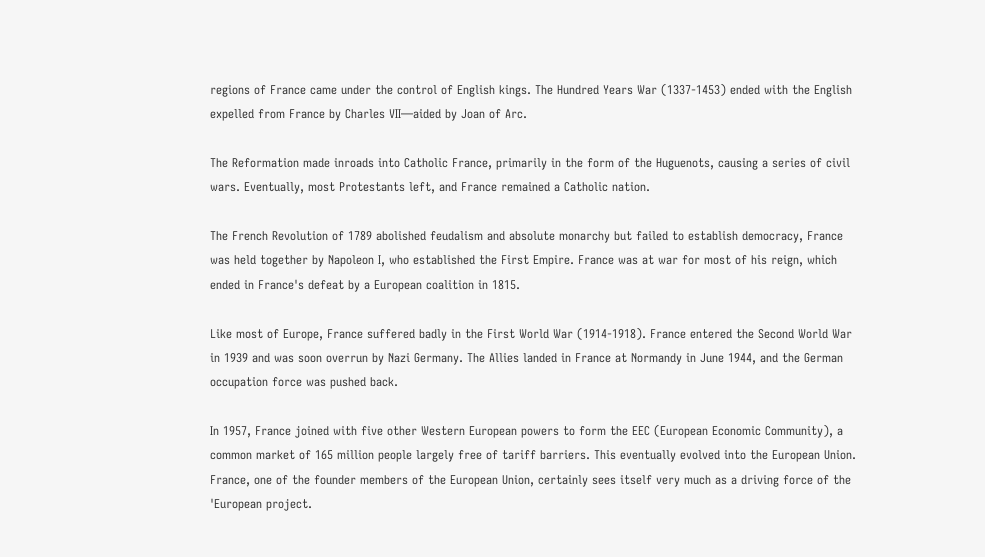regions of France came under the control of English kings. The Hundred Years War (1337-1453) ended with the English expelled from France by Charles VII—aided by Joan of Arc.

The Reformation made inroads into Catholic France, primarily in the form of the Huguenots, causing a series of civil wars. Eventually, most Protestants left, and France remained a Catholic nation.

The French Revolution of 1789 abolished feudalism and absolute monarchy but failed to establish democracy, France was held together by Napoleon I, who established the First Empire. France was at war for most of his reign, which ended in France's defeat by a European coalition in 1815.

Like most of Europe, France suffered badly in the First World War (1914-1918). France entered the Second World War in 1939 and was soon overrun by Nazi Germany. The Allies landed in France at Normandy in June 1944, and the German occupation force was pushed back.

In 1957, France joined with five other Western European powers to form the EEC (European Economic Community), a common market of 165 million people largely free of tariff barriers. This eventually evolved into the European Union. France, one of the founder members of the European Union, certainly sees itself very much as a driving force of the 'European project.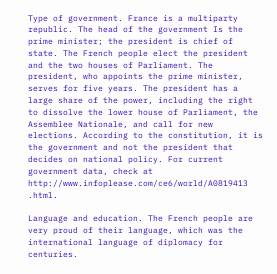Type of government. France is a multiparty republic. The head of the government Is the prime minister; the president is chief of state. The French people elect the president and the two houses of Parliament. The president, who appoints the prime minister, serves for five years. The president has a large share of the power, including the right to dissolve the lower house of Parliament, the Assemblee Nationale, and call for new elections. According to the constitution, it is the government and not the president that decides on national policy. For current government data, check at http://www.infoplease.com/ce6/world/A0819413 .html.

Language and education. The French people are very proud of their language, which was the international language of diplomacy for centuries.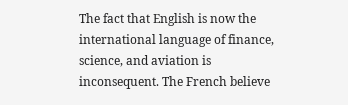The fact that English is now the international language of finance, science, and aviation is inconsequent. The French believe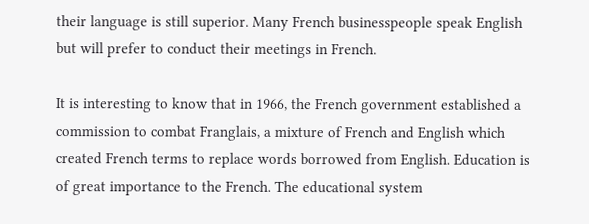their language is still superior. Many French businesspeople speak English but will prefer to conduct their meetings in French.

It is interesting to know that in 1966, the French government established a commission to combat Franglais, a mixture of French and English which created French terms to replace words borrowed from English. Education is of great importance to the French. The educational system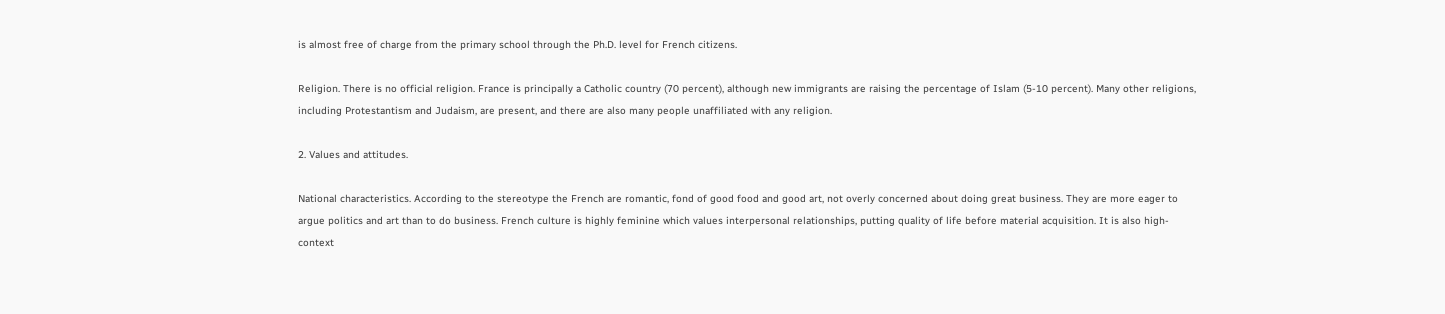is almost free of charge from the primary school through the Ph.D. level for French citizens.

Religion. There is no official religion. France is principally a Catholic country (70 percent), although new immigrants are raising the percentage of Islam (5-10 percent). Many other religions, including Protestantism and Judaism, are present, and there are also many people unaffiliated with any religion.

2. Values and attitudes.

National characteristics. According to the stereotype the French are romantic, fond of good food and good art, not overly concerned about doing great business. They are more eager to argue politics and art than to do business. French culture is highly feminine which values interpersonal relationships, putting quality of life before material acquisition. It is also high-context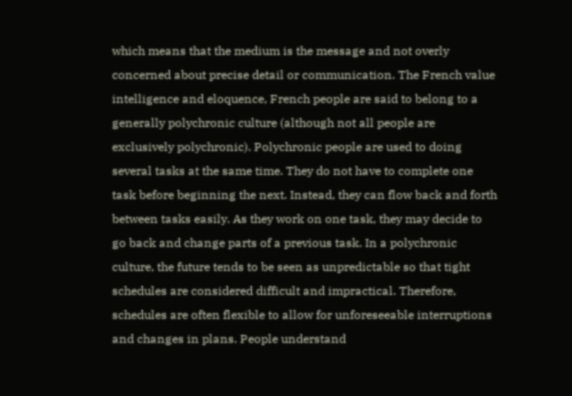which means that the medium is the message and not overly concerned about precise detail or communication. The French value intelligence and eloquence, French people are said to belong to a generally polychronic culture (although not all people are exclusively polychronic). Polychronic people are used to doing several tasks at the same time. They do not have to complete one task before beginning the next. Instead, they can flow back and forth between tasks easily. As they work on one task, they may decide to go back and change parts of a previous task. In a polychronic culture, the future tends to be seen as unpredictable so that tight schedules are considered difficult and impractical. Therefore, schedules are often flexible to allow for unforeseeable interruptions and changes in plans. People understand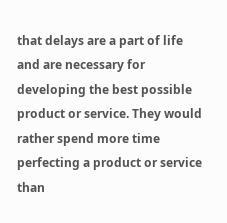that delays are a part of life and are necessary for developing the best possible product or service. They would rather spend more time perfecting a product or service than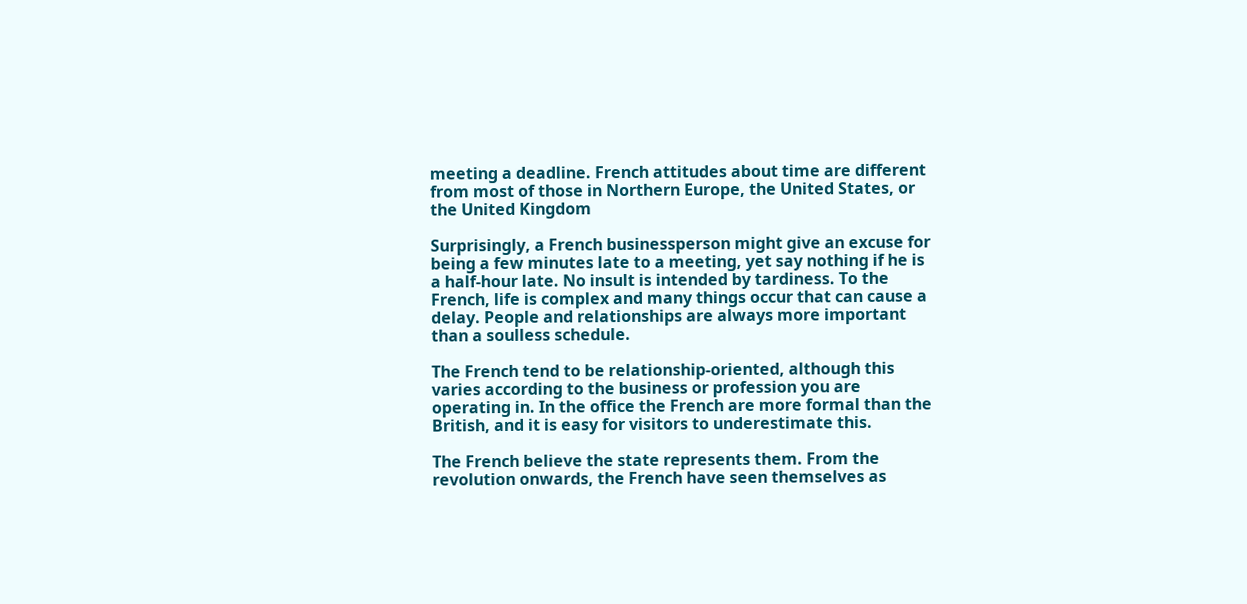meeting a deadline. French attitudes about time are different from most of those in Northern Europe, the United States, or the United Kingdom

Surprisingly, a French businessperson might give an excuse for being a few minutes late to a meeting, yet say nothing if he is a half-hour late. No insult is intended by tardiness. To the French, life is complex and many things occur that can cause a delay. People and relationships are always more important than a soulless schedule.

The French tend to be relationship-oriented, although this varies according to the business or profession you are operating in. In the office the French are more formal than the British, and it is easy for visitors to underestimate this.

The French believe the state represents them. From the revolution onwards, the French have seen themselves as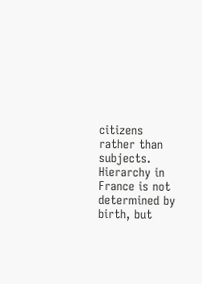citizens rather than subjects. Hierarchy in France is not determined by birth, but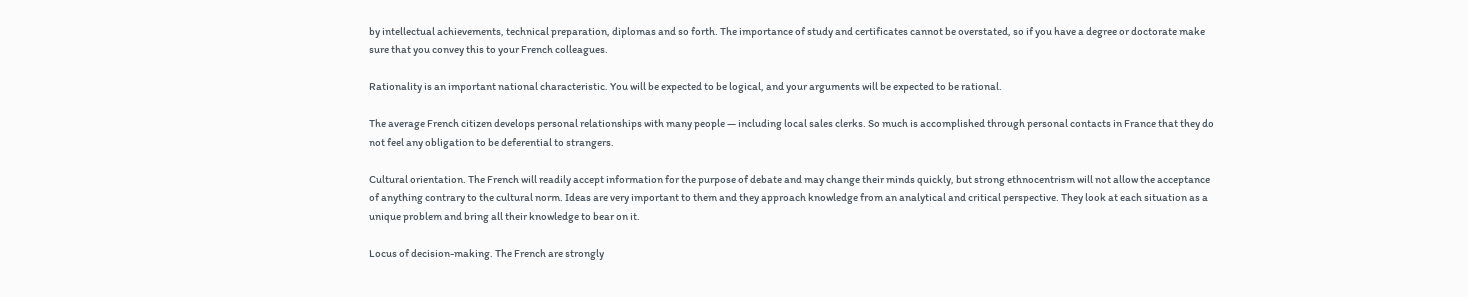by intellectual achievements, technical preparation, diplomas and so forth. The importance of study and certificates cannot be overstated, so if you have a degree or doctorate make sure that you convey this to your French colleagues.

Rationality is an important national characteristic. You will be expected to be logical, and your arguments will be expected to be rational.

The average French citizen develops personal relationships with many people — including local sales clerks. So much is accomplished through personal contacts in France that they do not feel any obligation to be deferential to strangers.

Cultural orientation. The French will readily accept information for the purpose of debate and may change their minds quickly, but strong ethnocentrism will not allow the acceptance of anything contrary to the cultural norm. Ideas are very important to them and they approach knowledge from an analytical and critical perspective. They look at each situation as a unique problem and bring all their knowledge to bear on it.

Locus of decision-making. The French are strongly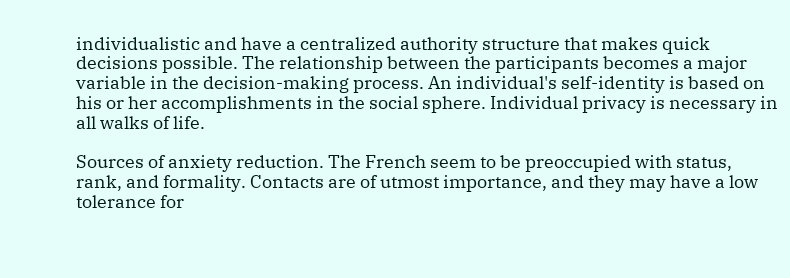individualistic and have a centralized authority structure that makes quick decisions possible. The relationship between the participants becomes a major variable in the decision-making process. An individual's self-identity is based on his or her accomplishments in the social sphere. Individual privacy is necessary in all walks of life.

Sources of anxiety reduction. The French seem to be preoccupied with status, rank, and formality. Contacts are of utmost importance, and they may have a low tolerance for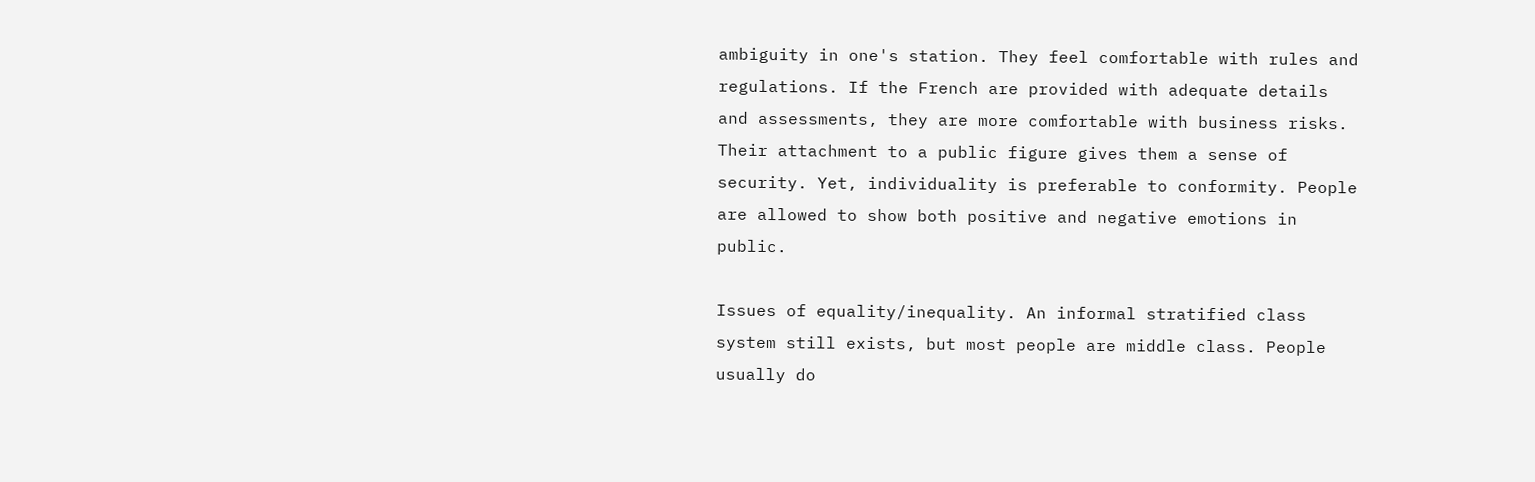ambiguity in one's station. They feel comfortable with rules and regulations. If the French are provided with adequate details and assessments, they are more comfortable with business risks. Their attachment to a public figure gives them a sense of security. Yet, individuality is preferable to conformity. People are allowed to show both positive and negative emotions in public.

Issues of equality/inequality. An informal stratified class system still exists, but most people are middle class. People usually do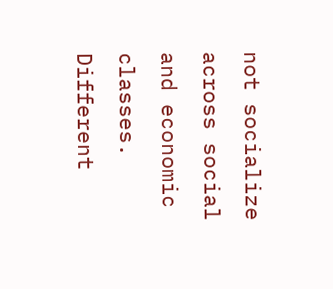not socialize across social and economic classes. Different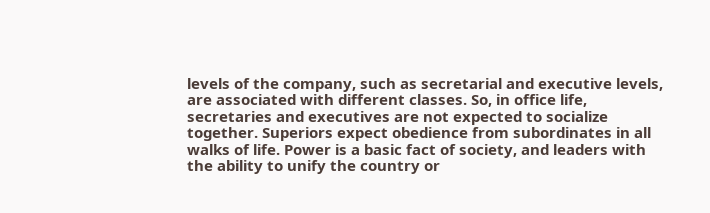levels of the company, such as secretarial and executive levels, are associated with different classes. So, in office life, secretaries and executives are not expected to socialize together. Superiors expect obedience from subordinates in all walks of life. Power is a basic fact of society, and leaders with the ability to unify the country or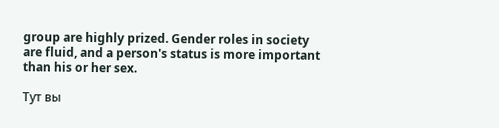group are highly prized. Gender roles in society are fluid, and a person's status is more important than his or her sex.

Тут вы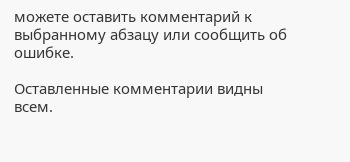можете оставить комментарий к выбранному абзацу или сообщить об ошибке.

Оставленные комментарии видны всем.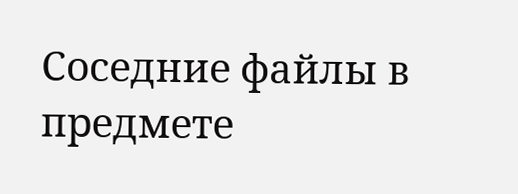Соседние файлы в предмете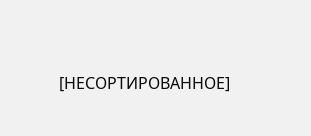[НЕСОРТИРОВАННОЕ]